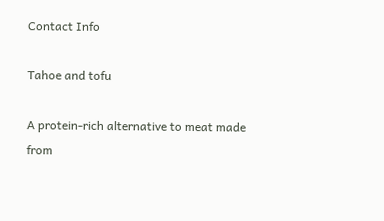Contact Info

Tahoe and tofu

A protein-rich alternative to meat made from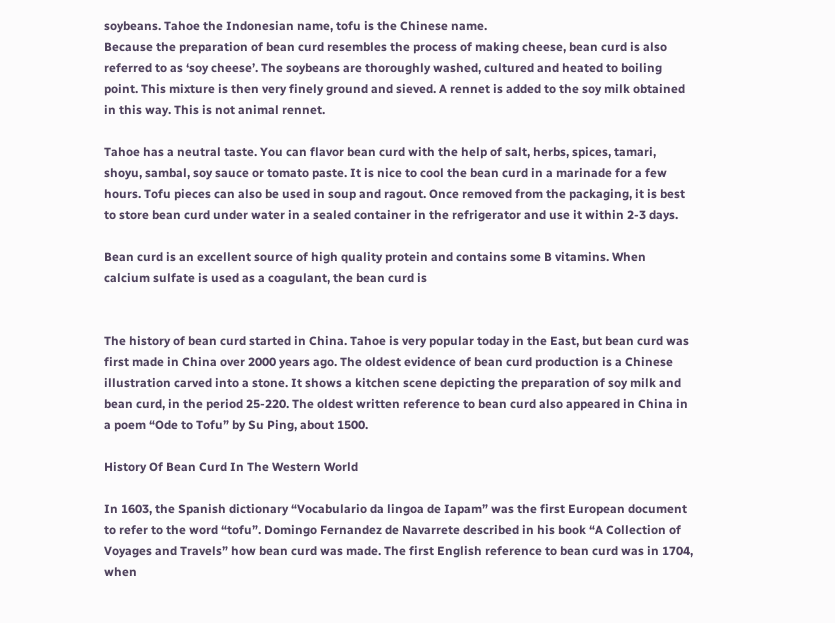soybeans. Tahoe the Indonesian name, tofu is the Chinese name.
Because the preparation of bean curd resembles the process of making cheese, bean curd is also referred to as ‘soy cheese’. The soybeans are thoroughly washed, cultured and heated to boiling point. This mixture is then very finely ground and sieved. A rennet is added to the soy milk obtained in this way. This is not animal rennet.

Tahoe has a neutral taste. You can flavor bean curd with the help of salt, herbs, spices, tamari, shoyu, sambal, soy sauce or tomato paste. It is nice to cool the bean curd in a marinade for a few hours. Tofu pieces can also be used in soup and ragout. Once removed from the packaging, it is best to store bean curd under water in a sealed container in the refrigerator and use it within 2-3 days.

Bean curd is an excellent source of high quality protein and contains some B vitamins. When calcium sulfate is used as a coagulant, the bean curd is


The history of bean curd started in China. Tahoe is very popular today in the East, but bean curd was first made in China over 2000 years ago. The oldest evidence of bean curd production is a Chinese illustration carved into a stone. It shows a kitchen scene depicting the preparation of soy milk and bean curd, in the period 25-220. The oldest written reference to bean curd also appeared in China in a poem “Ode to Tofu” by Su Ping, about 1500.

History Of Bean Curd In The Western World

In 1603, the Spanish dictionary “Vocabulario da lingoa de Iapam” was the first European document to refer to the word “tofu”. Domingo Fernandez de Navarrete described in his book “A Collection of Voyages and Travels” how bean curd was made. The first English reference to bean curd was in 1704, when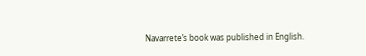Navarrete’s book was published in English.